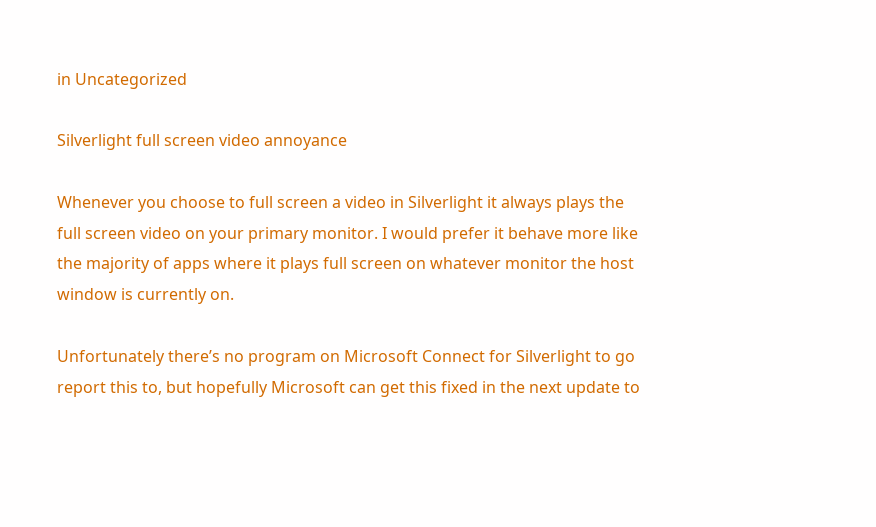in Uncategorized

Silverlight full screen video annoyance

Whenever you choose to full screen a video in Silverlight it always plays the full screen video on your primary monitor. I would prefer it behave more like the majority of apps where it plays full screen on whatever monitor the host window is currently on.

Unfortunately there’s no program on Microsoft Connect for Silverlight to go report this to, but hopefully Microsoft can get this fixed in the next update to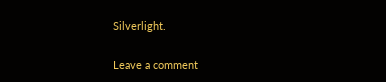Silverlight.

Leave a comment